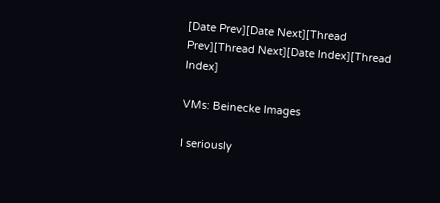[Date Prev][Date Next][Thread Prev][Thread Next][Date Index][Thread Index]

VMs: Beinecke Images

I seriously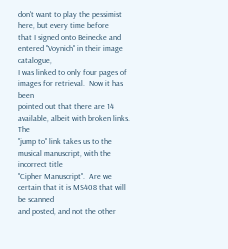don't want to play the pessimist here, but every time before
that I signed onto Beinecke and entered "Voynich" in their image catalogue,
I was linked to only four pages of images for retrieval.  Now it has been
pointed out that there are 14 available, albeit with broken links.  The
"jump to" link takes us to the musical manuscript, with the incorrect title
"Cipher Manuscript".  Are we certain that it is MS408 that will be scanned
and posted, and not the other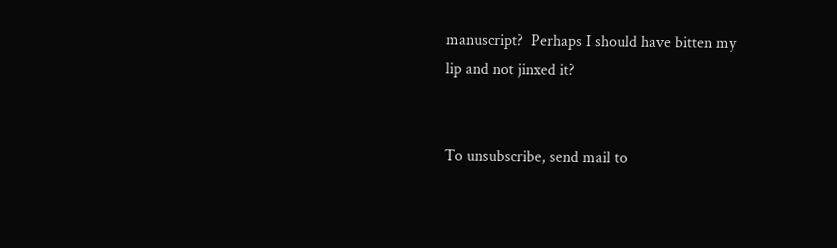manuscript?  Perhaps I should have bitten my
lip and not jinxed it?


To unsubscribe, send mail to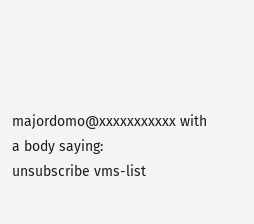majordomo@xxxxxxxxxxx with a body saying:
unsubscribe vms-list